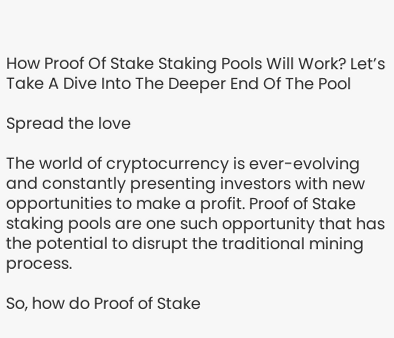How Proof Of Stake Staking Pools Will Work? Let’s Take A Dive Into The Deeper End Of The Pool

Spread the love

The world of cryptocurrency is ever-evolving and constantly presenting investors with new opportunities to make a profit. Proof of Stake staking pools are one such opportunity that has the potential to disrupt the traditional mining process.

So, how do Proof of Stake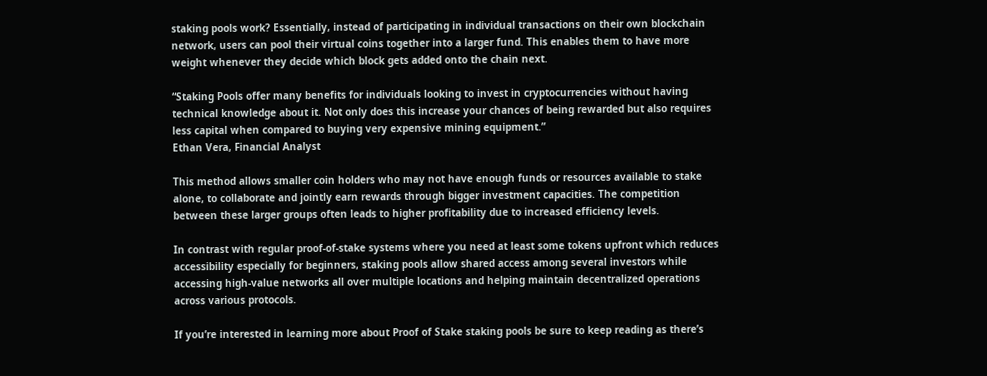staking pools work? Essentially, instead of participating in individual transactions on their own blockchain network, users can pool their virtual coins together into a larger fund. This enables them to have more weight whenever they decide which block gets added onto the chain next.

“Staking Pools offer many benefits for individuals looking to invest in cryptocurrencies without having technical knowledge about it. Not only does this increase your chances of being rewarded but also requires less capital when compared to buying very expensive mining equipment.”
Ethan Vera, Financial Analyst

This method allows smaller coin holders who may not have enough funds or resources available to stake alone, to collaborate and jointly earn rewards through bigger investment capacities. The competition between these larger groups often leads to higher profitability due to increased efficiency levels.

In contrast with regular proof-of-stake systems where you need at least some tokens upfront which reduces accessibility especially for beginners, staking pools allow shared access among several investors while accessing high-value networks all over multiple locations and helping maintain decentralized operations across various protocols.

If you’re interested in learning more about Proof of Stake staking pools be sure to keep reading as there’s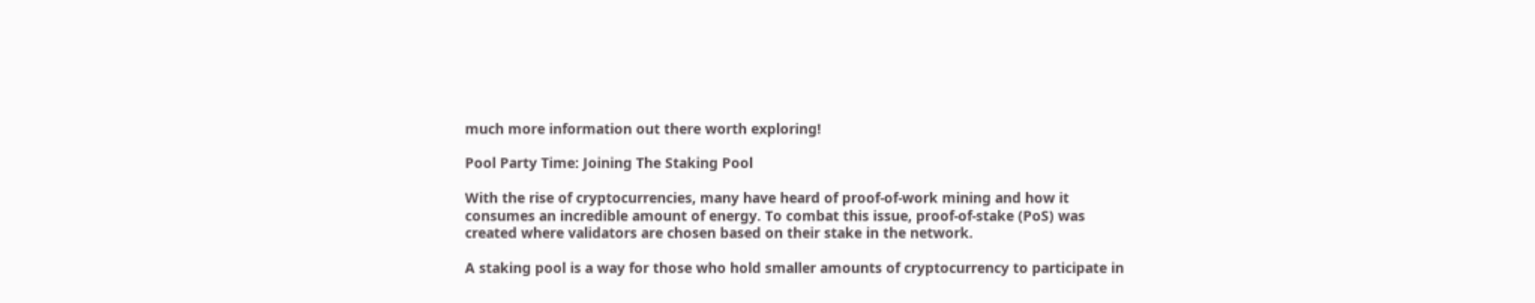much more information out there worth exploring!

Pool Party Time: Joining The Staking Pool

With the rise of cryptocurrencies, many have heard of proof-of-work mining and how it consumes an incredible amount of energy. To combat this issue, proof-of-stake (PoS) was created where validators are chosen based on their stake in the network.

A staking pool is a way for those who hold smaller amounts of cryptocurrency to participate in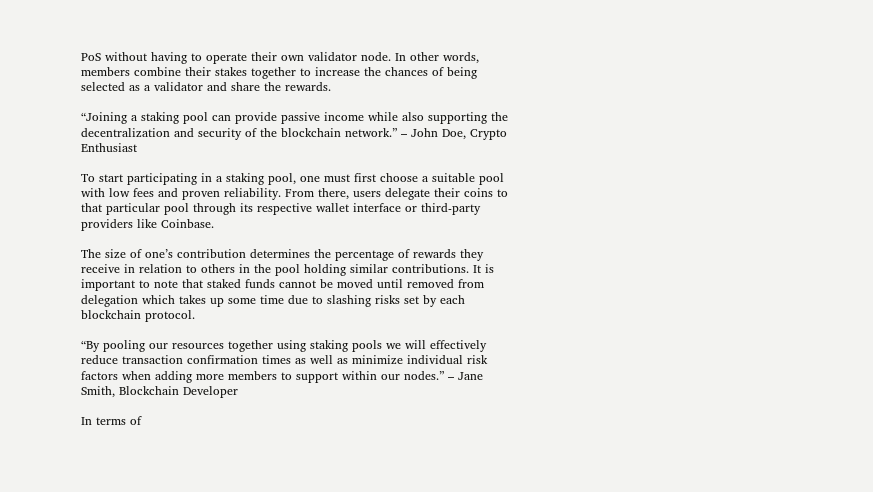PoS without having to operate their own validator node. In other words, members combine their stakes together to increase the chances of being selected as a validator and share the rewards.

“Joining a staking pool can provide passive income while also supporting the decentralization and security of the blockchain network.” – John Doe, Crypto Enthusiast

To start participating in a staking pool, one must first choose a suitable pool with low fees and proven reliability. From there, users delegate their coins to that particular pool through its respective wallet interface or third-party providers like Coinbase.

The size of one’s contribution determines the percentage of rewards they receive in relation to others in the pool holding similar contributions. It is important to note that staked funds cannot be moved until removed from delegation which takes up some time due to slashing risks set by each blockchain protocol.

“By pooling our resources together using staking pools we will effectively reduce transaction confirmation times as well as minimize individual risk factors when adding more members to support within our nodes.” – Jane Smith, Blockchain Developer

In terms of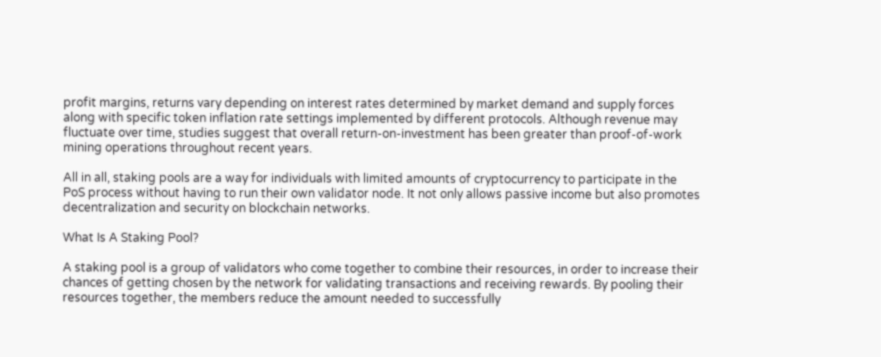profit margins, returns vary depending on interest rates determined by market demand and supply forces along with specific token inflation rate settings implemented by different protocols. Although revenue may fluctuate over time, studies suggest that overall return-on-investment has been greater than proof-of-work mining operations throughout recent years.

All in all, staking pools are a way for individuals with limited amounts of cryptocurrency to participate in the PoS process without having to run their own validator node. It not only allows passive income but also promotes decentralization and security on blockchain networks.

What Is A Staking Pool?

A staking pool is a group of validators who come together to combine their resources, in order to increase their chances of getting chosen by the network for validating transactions and receiving rewards. By pooling their resources together, the members reduce the amount needed to successfully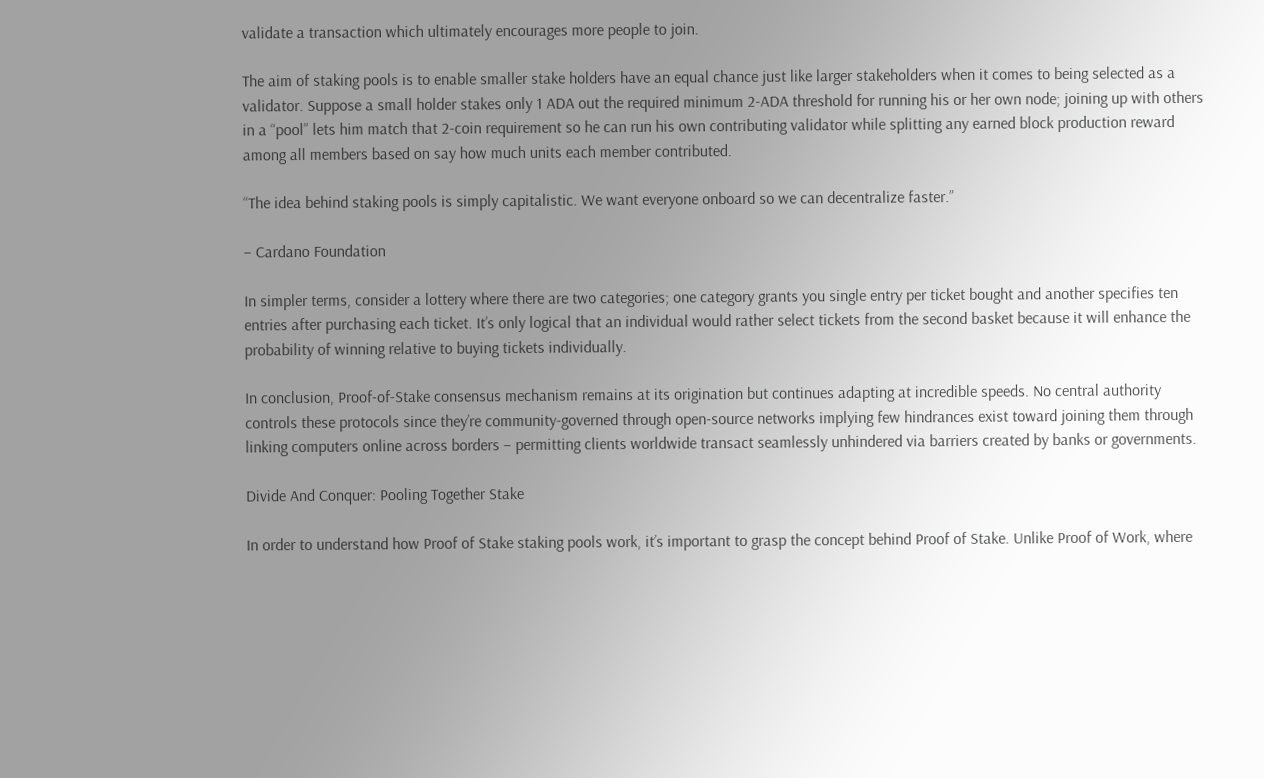validate a transaction which ultimately encourages more people to join.

The aim of staking pools is to enable smaller stake holders have an equal chance just like larger stakeholders when it comes to being selected as a validator. Suppose a small holder stakes only 1 ADA out the required minimum 2-ADA threshold for running his or her own node; joining up with others in a “pool” lets him match that 2-coin requirement so he can run his own contributing validator while splitting any earned block production reward among all members based on say how much units each member contributed.

“The idea behind staking pools is simply capitalistic. We want everyone onboard so we can decentralize faster.”

– Cardano Foundation

In simpler terms, consider a lottery where there are two categories; one category grants you single entry per ticket bought and another specifies ten entries after purchasing each ticket. It’s only logical that an individual would rather select tickets from the second basket because it will enhance the probability of winning relative to buying tickets individually.

In conclusion, Proof-of-Stake consensus mechanism remains at its origination but continues adapting at incredible speeds. No central authority controls these protocols since they’re community-governed through open-source networks implying few hindrances exist toward joining them through linking computers online across borders – permitting clients worldwide transact seamlessly unhindered via barriers created by banks or governments.

Divide And Conquer: Pooling Together Stake

In order to understand how Proof of Stake staking pools work, it’s important to grasp the concept behind Proof of Stake. Unlike Proof of Work, where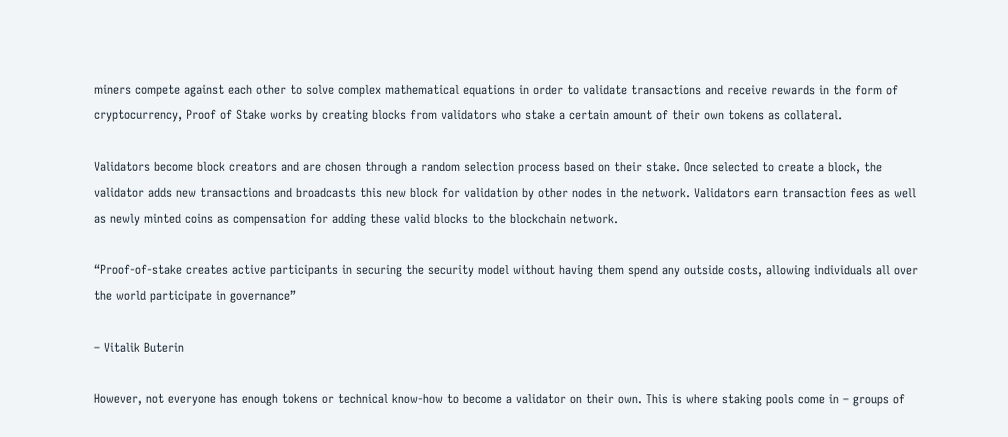miners compete against each other to solve complex mathematical equations in order to validate transactions and receive rewards in the form of cryptocurrency, Proof of Stake works by creating blocks from validators who stake a certain amount of their own tokens as collateral.

Validators become block creators and are chosen through a random selection process based on their stake. Once selected to create a block, the validator adds new transactions and broadcasts this new block for validation by other nodes in the network. Validators earn transaction fees as well as newly minted coins as compensation for adding these valid blocks to the blockchain network.

“Proof-of-stake creates active participants in securing the security model without having them spend any outside costs, allowing individuals all over the world participate in governance”

– Vitalik Buterin

However, not everyone has enough tokens or technical know-how to become a validator on their own. This is where staking pools come in – groups of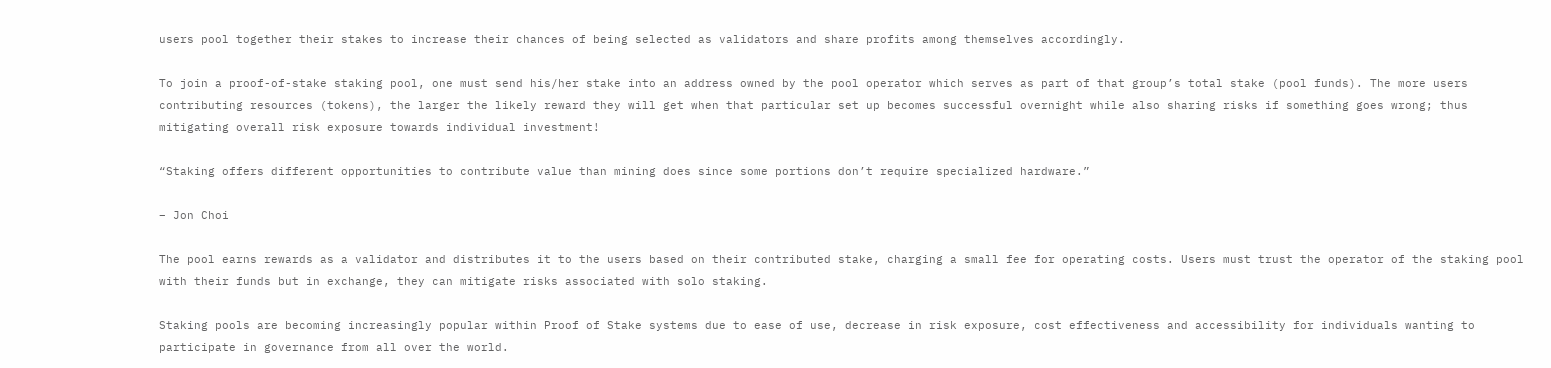users pool together their stakes to increase their chances of being selected as validators and share profits among themselves accordingly.

To join a proof-of-stake staking pool, one must send his/her stake into an address owned by the pool operator which serves as part of that group’s total stake (pool funds). The more users contributing resources (tokens), the larger the likely reward they will get when that particular set up becomes successful overnight while also sharing risks if something goes wrong; thus mitigating overall risk exposure towards individual investment!

“Staking offers different opportunities to contribute value than mining does since some portions don’t require specialized hardware.”

– Jon Choi

The pool earns rewards as a validator and distributes it to the users based on their contributed stake, charging a small fee for operating costs. Users must trust the operator of the staking pool with their funds but in exchange, they can mitigate risks associated with solo staking.

Staking pools are becoming increasingly popular within Proof of Stake systems due to ease of use, decrease in risk exposure, cost effectiveness and accessibility for individuals wanting to participate in governance from all over the world.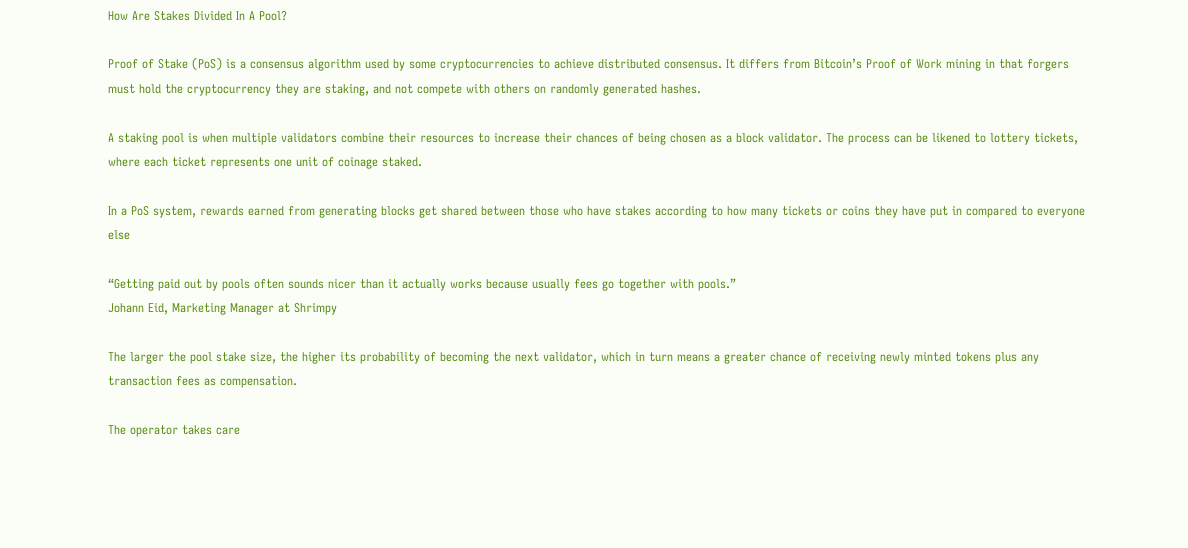How Are Stakes Divided In A Pool?

Proof of Stake (PoS) is a consensus algorithm used by some cryptocurrencies to achieve distributed consensus. It differs from Bitcoin’s Proof of Work mining in that forgers must hold the cryptocurrency they are staking, and not compete with others on randomly generated hashes.

A staking pool is when multiple validators combine their resources to increase their chances of being chosen as a block validator. The process can be likened to lottery tickets, where each ticket represents one unit of coinage staked.

In a PoS system, rewards earned from generating blocks get shared between those who have stakes according to how many tickets or coins they have put in compared to everyone else

“Getting paid out by pools often sounds nicer than it actually works because usually fees go together with pools.”
Johann Eid, Marketing Manager at Shrimpy

The larger the pool stake size, the higher its probability of becoming the next validator, which in turn means a greater chance of receiving newly minted tokens plus any transaction fees as compensation.

The operator takes care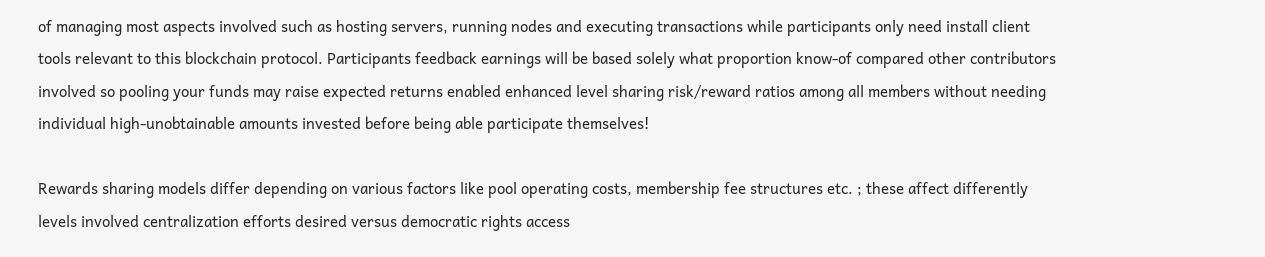of managing most aspects involved such as hosting servers, running nodes and executing transactions while participants only need install client tools relevant to this blockchain protocol. Participants feedback earnings will be based solely what proportion know-of compared other contributors involved so pooling your funds may raise expected returns enabled enhanced level sharing risk/reward ratios among all members without needing individual high-unobtainable amounts invested before being able participate themselves!

Rewards sharing models differ depending on various factors like pool operating costs, membership fee structures etc. ; these affect differently levels involved centralization efforts desired versus democratic rights access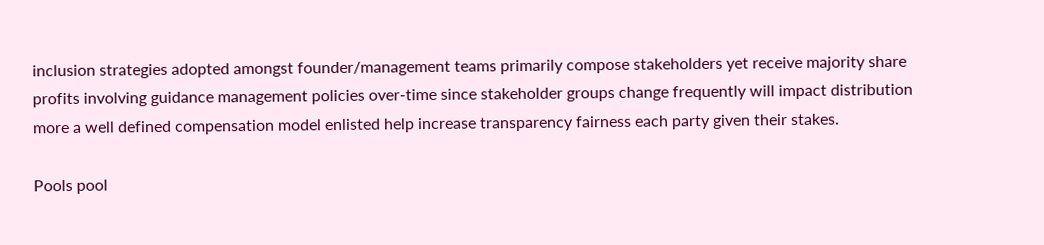inclusion strategies adopted amongst founder/management teams primarily compose stakeholders yet receive majority share profits involving guidance management policies over-time since stakeholder groups change frequently will impact distribution more a well defined compensation model enlisted help increase transparency fairness each party given their stakes.

Pools pool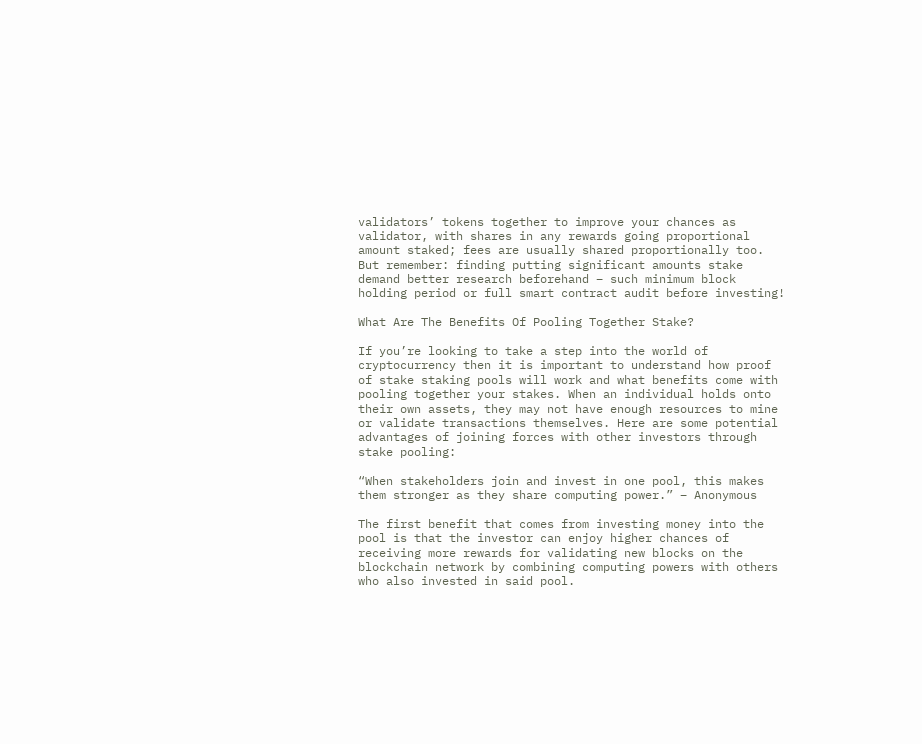validators’ tokens together to improve your chances as validator, with shares in any rewards going proportional amount staked; fees are usually shared proportionally too. But remember: finding putting significant amounts stake demand better research beforehand – such minimum block holding period or full smart contract audit before investing!

What Are The Benefits Of Pooling Together Stake?

If you’re looking to take a step into the world of cryptocurrency then it is important to understand how proof of stake staking pools will work and what benefits come with pooling together your stakes. When an individual holds onto their own assets, they may not have enough resources to mine or validate transactions themselves. Here are some potential advantages of joining forces with other investors through stake pooling:

“When stakeholders join and invest in one pool, this makes them stronger as they share computing power.” – Anonymous

The first benefit that comes from investing money into the pool is that the investor can enjoy higher chances of receiving more rewards for validating new blocks on the blockchain network by combining computing powers with others who also invested in said pool.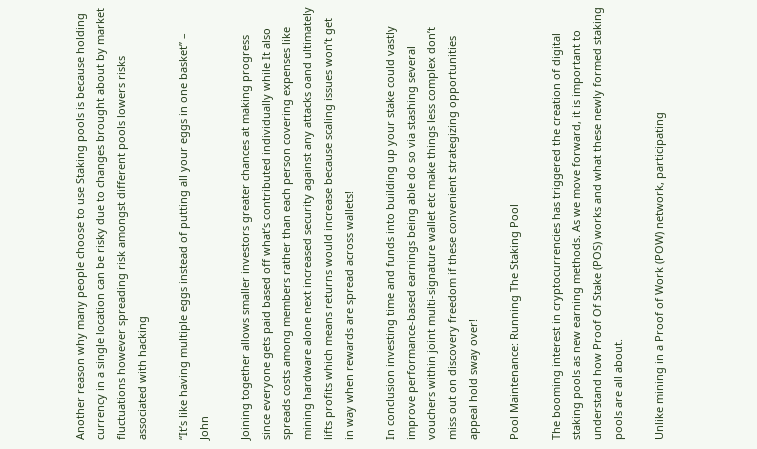Another reason why many people choose to use Staking pools is because holding currency in a single location can be risky due to changes brought about by market fluctuations however spreading risk amongst different pools lowers risks associated with hacking

“It’s like having multiple eggs instead of putting all your eggs in one basket” – John

Joining together allows smaller investors greater chances at making progress since everyone gets paid based off what’s contributed individually while It also spreads costs among members rather than each person covering expenses like mining hardware alone next increased security against any attacks oand ultimately lifts profits which means returns would increase because scaling issues won’t get in way when rewards are spread across wallets!

In conclusion investing time and funds into building up your stake could vastly improve performance-based earnings being able do so via stashing several vouchers within joint multi-signature wallet etc make things less complex don’t miss out on discovery freedom if these convenient strategizing opportunities appeal hold sway over!

Pool Maintenance: Running The Staking Pool

The booming interest in cryptocurrencies has triggered the creation of digital staking pools as new earning methods. As we move forward, it is important to understand how Proof Of Stake (POS) works and what these newly formed staking pools are all about.

Unlike mining in a Proof of Work (POW) network, participating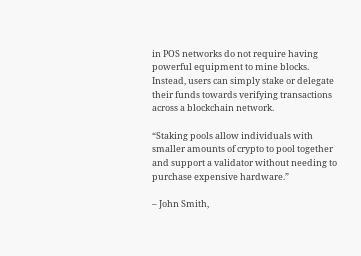in POS networks do not require having powerful equipment to mine blocks. Instead, users can simply stake or delegate their funds towards verifying transactions across a blockchain network.

“Staking pools allow individuals with smaller amounts of crypto to pool together and support a validator without needing to purchase expensive hardware.”

– John Smith,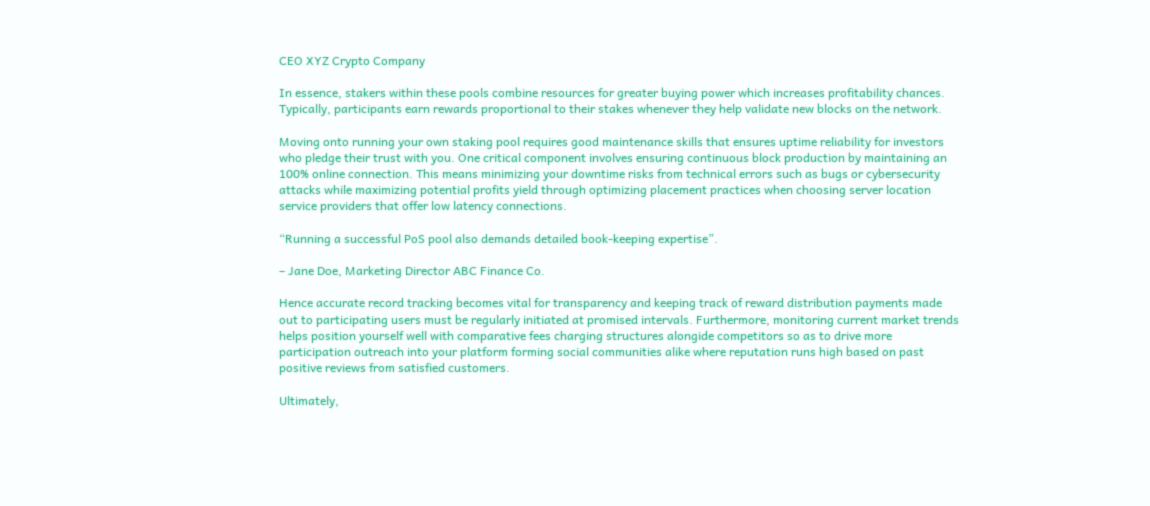CEO XYZ Crypto Company

In essence, stakers within these pools combine resources for greater buying power which increases profitability chances. Typically, participants earn rewards proportional to their stakes whenever they help validate new blocks on the network.

Moving onto running your own staking pool requires good maintenance skills that ensures uptime reliability for investors who pledge their trust with you. One critical component involves ensuring continuous block production by maintaining an 100% online connection. This means minimizing your downtime risks from technical errors such as bugs or cybersecurity attacks while maximizing potential profits yield through optimizing placement practices when choosing server location service providers that offer low latency connections.

“Running a successful PoS pool also demands detailed book-keeping expertise”.

– Jane Doe, Marketing Director ABC Finance Co.

Hence accurate record tracking becomes vital for transparency and keeping track of reward distribution payments made out to participating users must be regularly initiated at promised intervals. Furthermore, monitoring current market trends helps position yourself well with comparative fees charging structures alongide competitors so as to drive more participation outreach into your platform forming social communities alike where reputation runs high based on past positive reviews from satisfied customers.

Ultimately,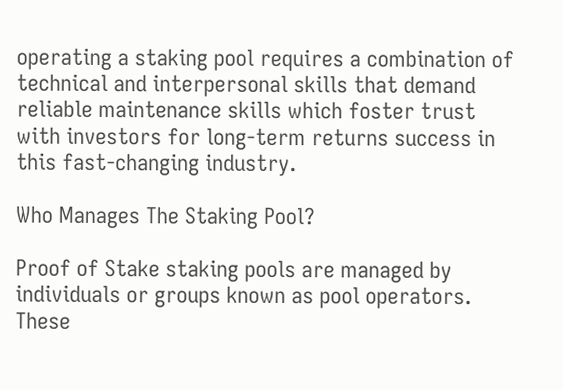operating a staking pool requires a combination of technical and interpersonal skills that demand reliable maintenance skills which foster trust with investors for long-term returns success in this fast-changing industry.

Who Manages The Staking Pool?

Proof of Stake staking pools are managed by individuals or groups known as pool operators. These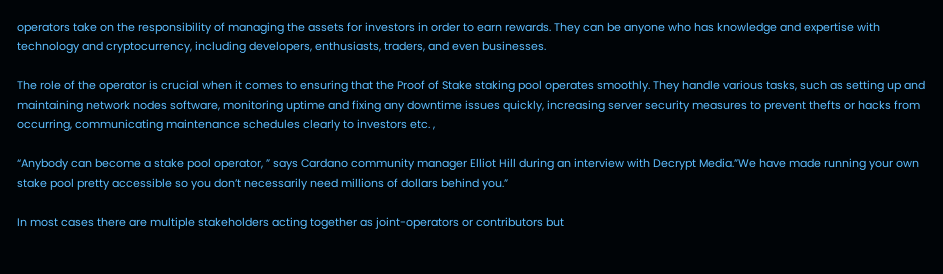operators take on the responsibility of managing the assets for investors in order to earn rewards. They can be anyone who has knowledge and expertise with technology and cryptocurrency, including developers, enthusiasts, traders, and even businesses.

The role of the operator is crucial when it comes to ensuring that the Proof of Stake staking pool operates smoothly. They handle various tasks, such as setting up and maintaining network nodes software, monitoring uptime and fixing any downtime issues quickly, increasing server security measures to prevent thefts or hacks from occurring, communicating maintenance schedules clearly to investors etc. ,

“Anybody can become a stake pool operator, ” says Cardano community manager Elliot Hill during an interview with Decrypt Media.”We have made running your own stake pool pretty accessible so you don’t necessarily need millions of dollars behind you.”

In most cases there are multiple stakeholders acting together as joint-operators or contributors but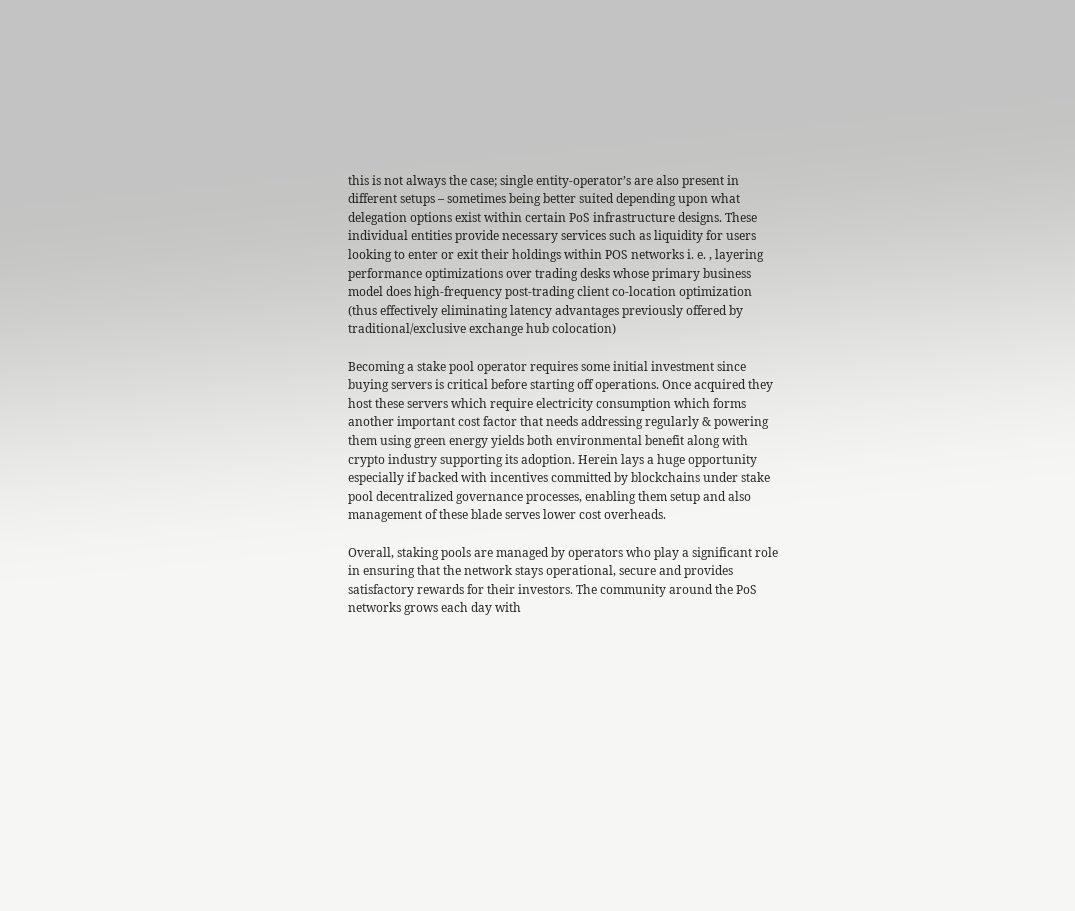this is not always the case; single entity-operator’s are also present in different setups – sometimes being better suited depending upon what delegation options exist within certain PoS infrastructure designs. These individual entities provide necessary services such as liquidity for users looking to enter or exit their holdings within POS networks i. e. , layering performance optimizations over trading desks whose primary business model does high-frequency post-trading client co-location optimization (thus effectively eliminating latency advantages previously offered by traditional/exclusive exchange hub colocation)

Becoming a stake pool operator requires some initial investment since buying servers is critical before starting off operations. Once acquired they host these servers which require electricity consumption which forms another important cost factor that needs addressing regularly & powering them using green energy yields both environmental benefit along with crypto industry supporting its adoption. Herein lays a huge opportunity especially if backed with incentives committed by blockchains under stake pool decentralized governance processes, enabling them setup and also management of these blade serves lower cost overheads.

Overall, staking pools are managed by operators who play a significant role in ensuring that the network stays operational, secure and provides satisfactory rewards for their investors. The community around the PoS networks grows each day with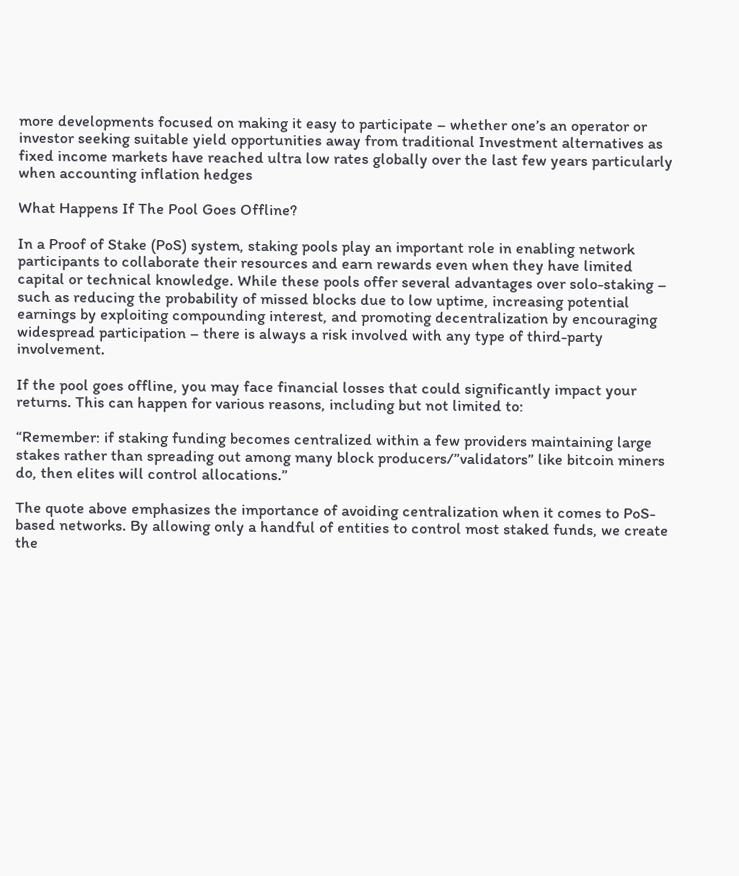more developments focused on making it easy to participate – whether one’s an operator or investor seeking suitable yield opportunities away from traditional Investment alternatives as fixed income markets have reached ultra low rates globally over the last few years particularly when accounting inflation hedges

What Happens If The Pool Goes Offline?

In a Proof of Stake (PoS) system, staking pools play an important role in enabling network participants to collaborate their resources and earn rewards even when they have limited capital or technical knowledge. While these pools offer several advantages over solo-staking – such as reducing the probability of missed blocks due to low uptime, increasing potential earnings by exploiting compounding interest, and promoting decentralization by encouraging widespread participation – there is always a risk involved with any type of third-party involvement.

If the pool goes offline, you may face financial losses that could significantly impact your returns. This can happen for various reasons, including but not limited to:

“Remember: if staking funding becomes centralized within a few providers maintaining large stakes rather than spreading out among many block producers/”validators” like bitcoin miners do, then elites will control allocations.”

The quote above emphasizes the importance of avoiding centralization when it comes to PoS-based networks. By allowing only a handful of entities to control most staked funds, we create the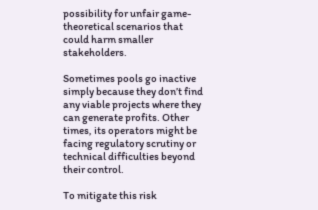possibility for unfair game-theoretical scenarios that could harm smaller stakeholders.

Sometimes pools go inactive simply because they don’t find any viable projects where they can generate profits. Other times, its operators might be facing regulatory scrutiny or technical difficulties beyond their control.

To mitigate this risk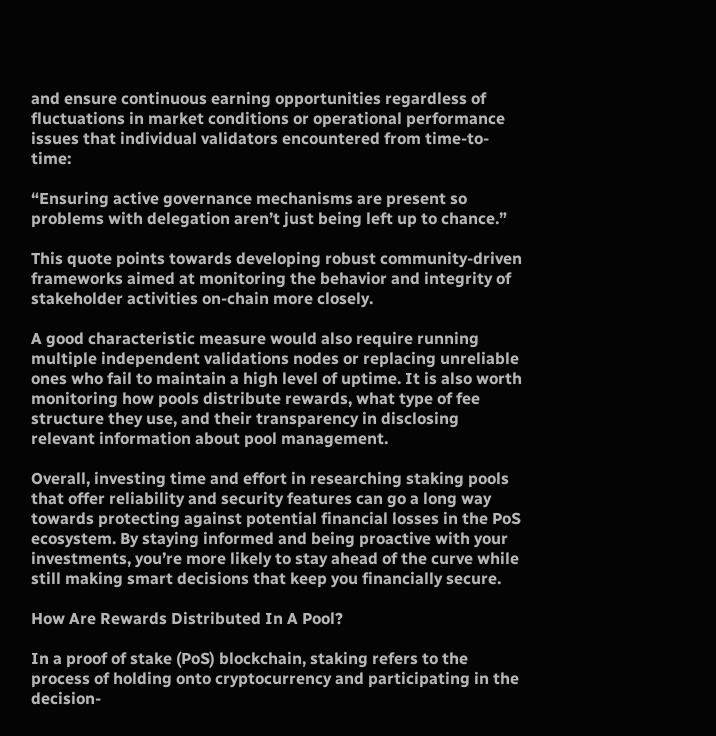and ensure continuous earning opportunities regardless of fluctuations in market conditions or operational performance issues that individual validators encountered from time-to-time:

“Ensuring active governance mechanisms are present so problems with delegation aren’t just being left up to chance.”

This quote points towards developing robust community-driven frameworks aimed at monitoring the behavior and integrity of stakeholder activities on-chain more closely.

A good characteristic measure would also require running multiple independent validations nodes or replacing unreliable ones who fail to maintain a high level of uptime. It is also worth monitoring how pools distribute rewards, what type of fee structure they use, and their transparency in disclosing relevant information about pool management.

Overall, investing time and effort in researching staking pools that offer reliability and security features can go a long way towards protecting against potential financial losses in the PoS ecosystem. By staying informed and being proactive with your investments, you’re more likely to stay ahead of the curve while still making smart decisions that keep you financially secure.

How Are Rewards Distributed In A Pool?

In a proof of stake (PoS) blockchain, staking refers to the process of holding onto cryptocurrency and participating in the decision-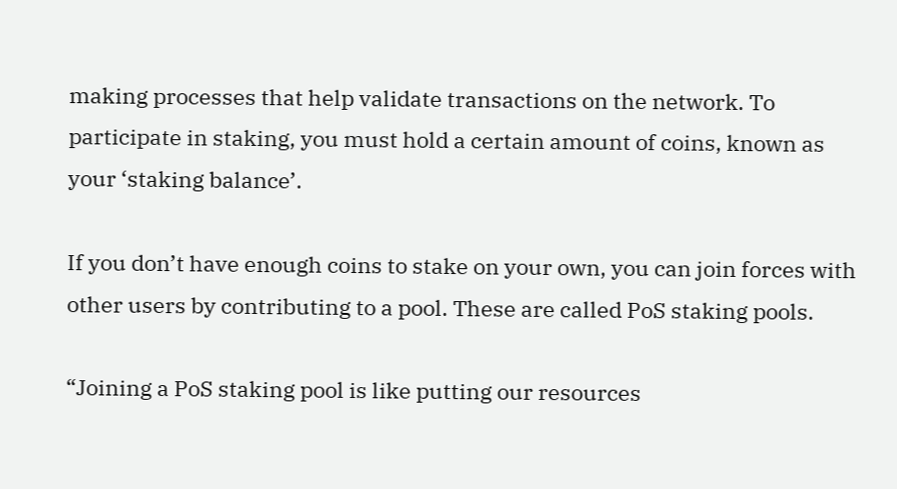making processes that help validate transactions on the network. To participate in staking, you must hold a certain amount of coins, known as your ‘staking balance’.

If you don’t have enough coins to stake on your own, you can join forces with other users by contributing to a pool. These are called PoS staking pools.

“Joining a PoS staking pool is like putting our resources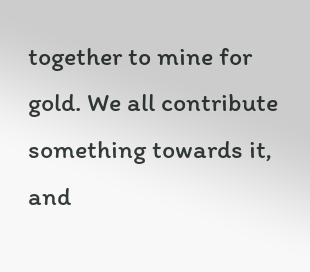together to mine for gold. We all contribute something towards it, and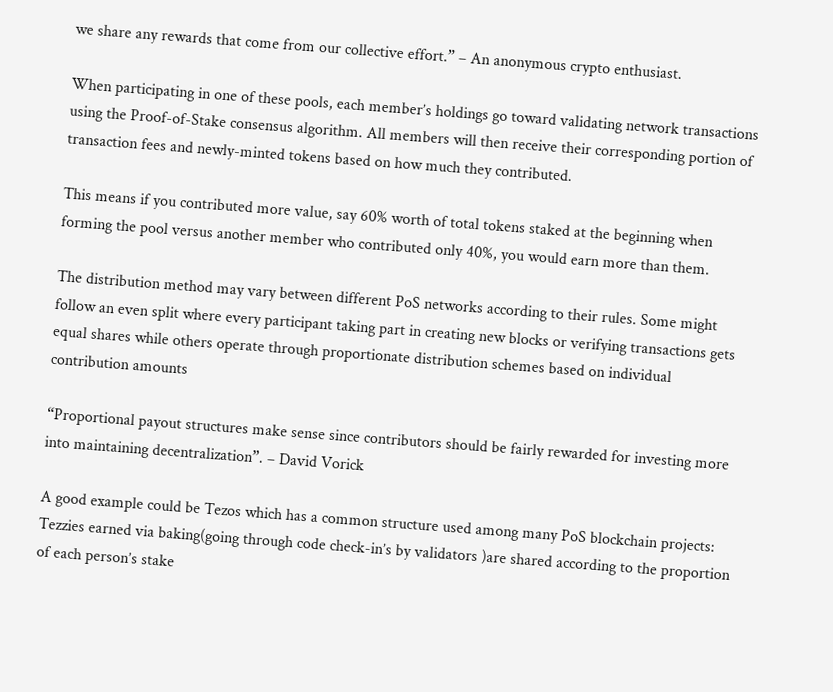we share any rewards that come from our collective effort.” – An anonymous crypto enthusiast.

When participating in one of these pools, each member’s holdings go toward validating network transactions using the Proof-of-Stake consensus algorithm. All members will then receive their corresponding portion of transaction fees and newly-minted tokens based on how much they contributed.

This means if you contributed more value, say 60% worth of total tokens staked at the beginning when forming the pool versus another member who contributed only 40%, you would earn more than them.

The distribution method may vary between different PoS networks according to their rules. Some might follow an even split where every participant taking part in creating new blocks or verifying transactions gets equal shares while others operate through proportionate distribution schemes based on individual contribution amounts

“Proportional payout structures make sense since contributors should be fairly rewarded for investing more into maintaining decentralization”. – David Vorick

A good example could be Tezos which has a common structure used among many PoS blockchain projects: Tezzies earned via baking(going through code check-in’s by validators )are shared according to the proportion of each person’s stake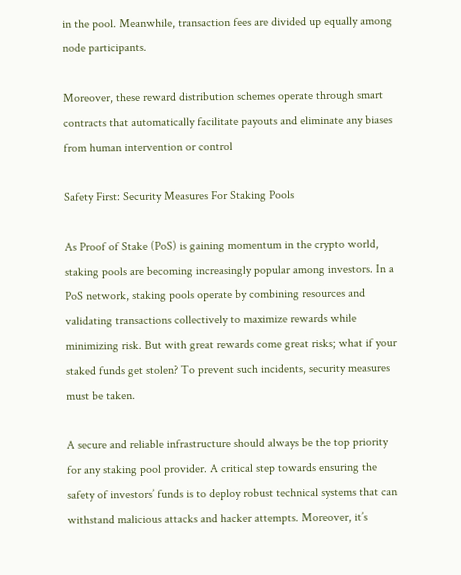in the pool. Meanwhile, transaction fees are divided up equally among node participants.

Moreover, these reward distribution schemes operate through smart contracts that automatically facilitate payouts and eliminate any biases from human intervention or control

Safety First: Security Measures For Staking Pools

As Proof of Stake (PoS) is gaining momentum in the crypto world, staking pools are becoming increasingly popular among investors. In a PoS network, staking pools operate by combining resources and validating transactions collectively to maximize rewards while minimizing risk. But with great rewards come great risks; what if your staked funds get stolen? To prevent such incidents, security measures must be taken.

A secure and reliable infrastructure should always be the top priority for any staking pool provider. A critical step towards ensuring the safety of investors’ funds is to deploy robust technical systems that can withstand malicious attacks and hacker attempts. Moreover, it’s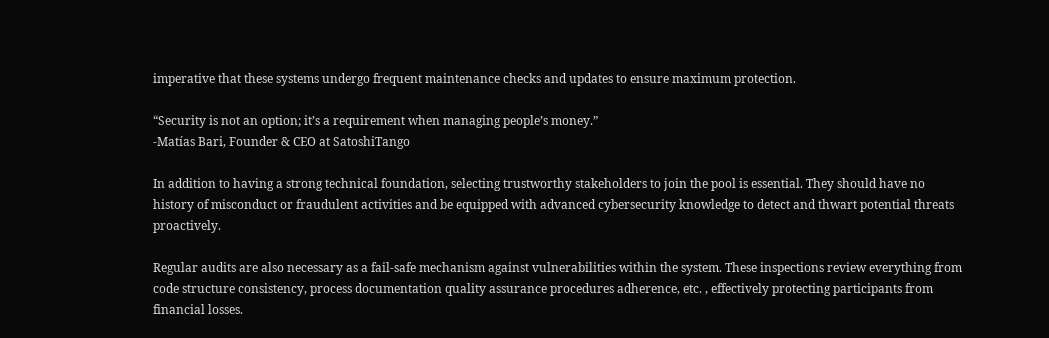imperative that these systems undergo frequent maintenance checks and updates to ensure maximum protection.

“Security is not an option; it’s a requirement when managing people’s money.”
-Matías Bari, Founder & CEO at SatoshiTango

In addition to having a strong technical foundation, selecting trustworthy stakeholders to join the pool is essential. They should have no history of misconduct or fraudulent activities and be equipped with advanced cybersecurity knowledge to detect and thwart potential threats proactively.

Regular audits are also necessary as a fail-safe mechanism against vulnerabilities within the system. These inspections review everything from code structure consistency, process documentation quality assurance procedures adherence, etc. , effectively protecting participants from financial losses.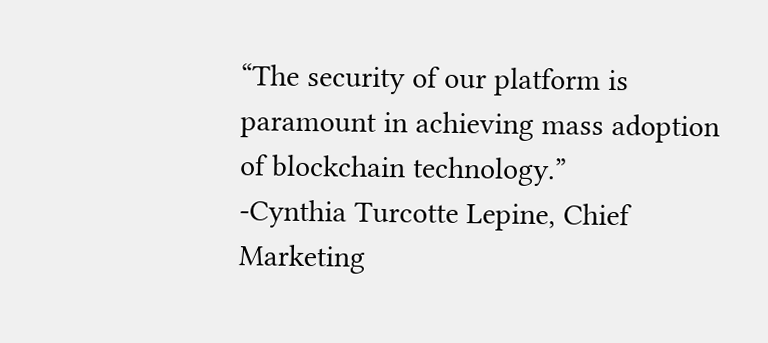“The security of our platform is paramount in achieving mass adoption of blockchain technology.”
-Cynthia Turcotte Lepine, Chief Marketing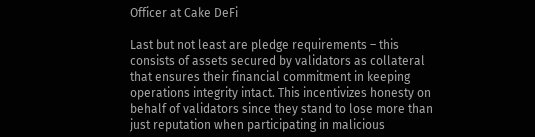Officer at Cake DeFi

Last but not least are pledge requirements – this consists of assets secured by validators as collateral that ensures their financial commitment in keeping operations integrity intact. This incentivizes honesty on behalf of validators since they stand to lose more than just reputation when participating in malicious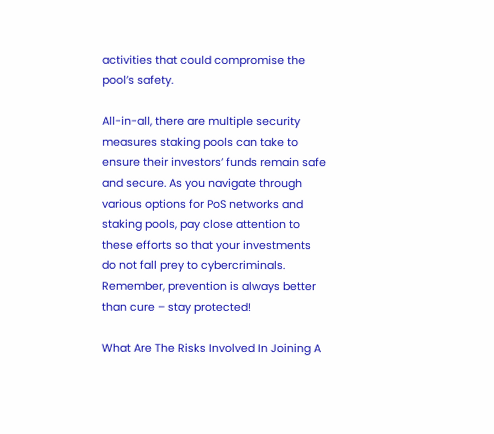activities that could compromise the pool’s safety.

All-in-all, there are multiple security measures staking pools can take to ensure their investors’ funds remain safe and secure. As you navigate through various options for PoS networks and staking pools, pay close attention to these efforts so that your investments do not fall prey to cybercriminals. Remember, prevention is always better than cure – stay protected!

What Are The Risks Involved In Joining A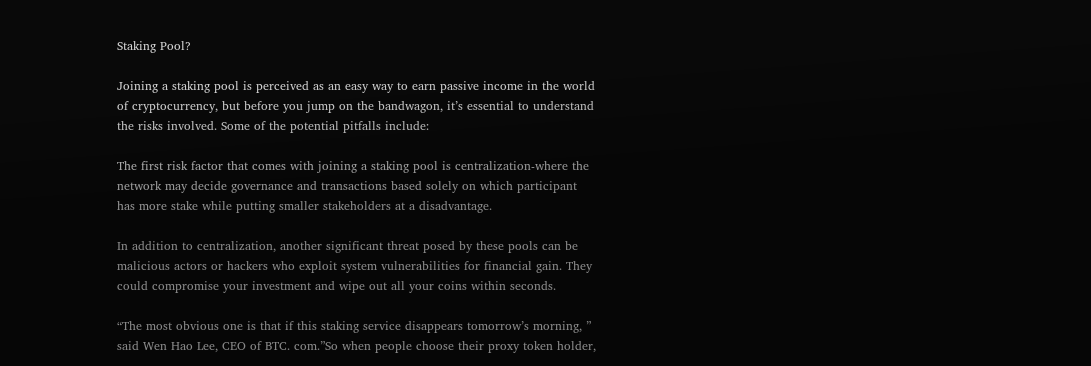Staking Pool?

Joining a staking pool is perceived as an easy way to earn passive income in the world of cryptocurrency, but before you jump on the bandwagon, it’s essential to understand the risks involved. Some of the potential pitfalls include:

The first risk factor that comes with joining a staking pool is centralization-where the network may decide governance and transactions based solely on which participant has more stake while putting smaller stakeholders at a disadvantage.

In addition to centralization, another significant threat posed by these pools can be malicious actors or hackers who exploit system vulnerabilities for financial gain. They could compromise your investment and wipe out all your coins within seconds.

“The most obvious one is that if this staking service disappears tomorrow’s morning, ” said Wen Hao Lee, CEO of BTC. com.”So when people choose their proxy token holder,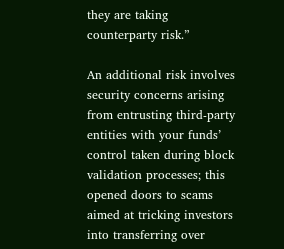they are taking counterparty risk.”

An additional risk involves security concerns arising from entrusting third-party entities with your funds’ control taken during block validation processes; this opened doors to scams aimed at tricking investors into transferring over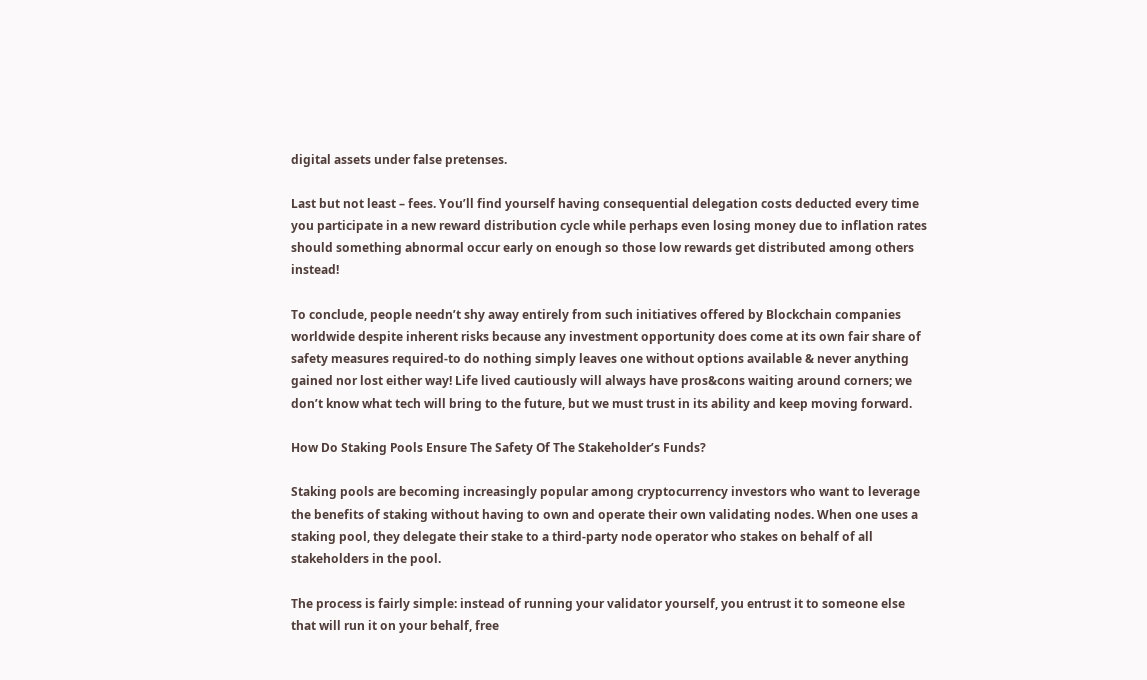digital assets under false pretenses.

Last but not least – fees. You’ll find yourself having consequential delegation costs deducted every time you participate in a new reward distribution cycle while perhaps even losing money due to inflation rates should something abnormal occur early on enough so those low rewards get distributed among others instead!

To conclude, people needn’t shy away entirely from such initiatives offered by Blockchain companies worldwide despite inherent risks because any investment opportunity does come at its own fair share of safety measures required-to do nothing simply leaves one without options available & never anything gained nor lost either way! Life lived cautiously will always have pros&cons waiting around corners; we don’t know what tech will bring to the future, but we must trust in its ability and keep moving forward.

How Do Staking Pools Ensure The Safety Of The Stakeholder’s Funds?

Staking pools are becoming increasingly popular among cryptocurrency investors who want to leverage the benefits of staking without having to own and operate their own validating nodes. When one uses a staking pool, they delegate their stake to a third-party node operator who stakes on behalf of all stakeholders in the pool.

The process is fairly simple: instead of running your validator yourself, you entrust it to someone else that will run it on your behalf, free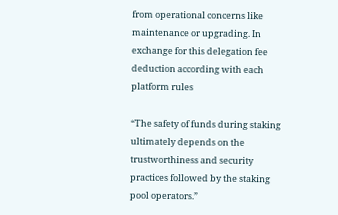from operational concerns like maintenance or upgrading. In exchange for this delegation fee deduction according with each platform rules

“The safety of funds during staking ultimately depends on the trustworthiness and security practices followed by the staking pool operators.”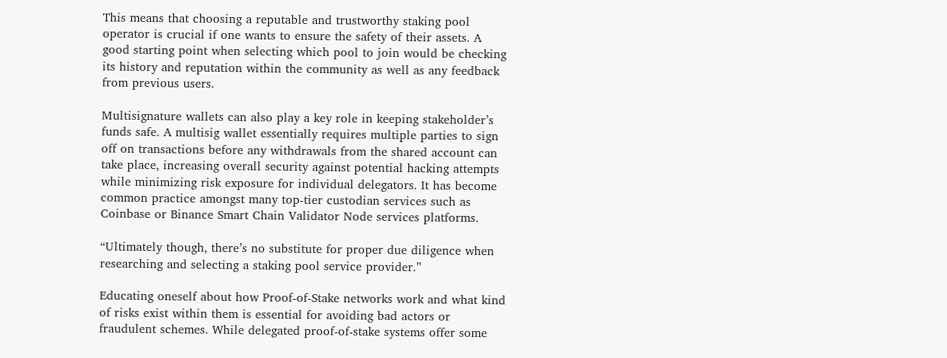This means that choosing a reputable and trustworthy staking pool operator is crucial if one wants to ensure the safety of their assets. A good starting point when selecting which pool to join would be checking its history and reputation within the community as well as any feedback from previous users.

Multisignature wallets can also play a key role in keeping stakeholder’s funds safe. A multisig wallet essentially requires multiple parties to sign off on transactions before any withdrawals from the shared account can take place, increasing overall security against potential hacking attempts while minimizing risk exposure for individual delegators. It has become common practice amongst many top-tier custodian services such as Coinbase or Binance Smart Chain Validator Node services platforms.

“Ultimately though, there’s no substitute for proper due diligence when researching and selecting a staking pool service provider.”

Educating oneself about how Proof-of-Stake networks work and what kind of risks exist within them is essential for avoiding bad actors or fraudulent schemes. While delegated proof-of-stake systems offer some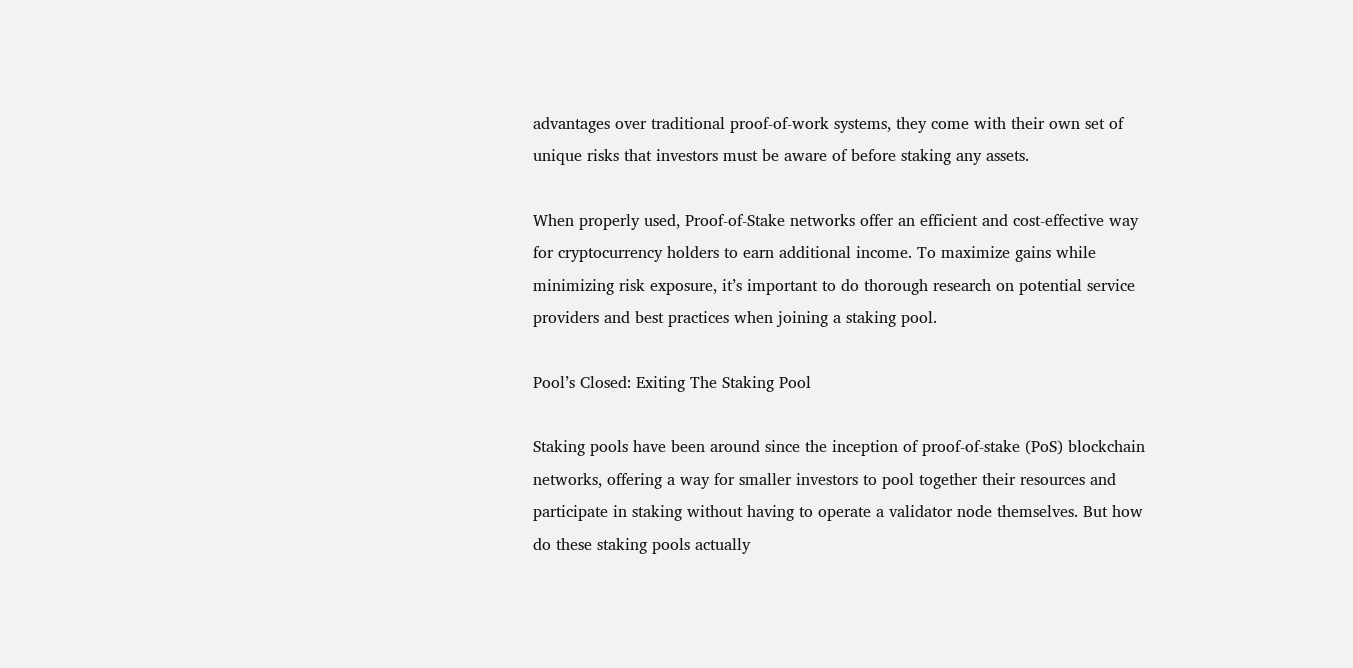advantages over traditional proof-of-work systems, they come with their own set of unique risks that investors must be aware of before staking any assets.

When properly used, Proof-of-Stake networks offer an efficient and cost-effective way for cryptocurrency holders to earn additional income. To maximize gains while minimizing risk exposure, it’s important to do thorough research on potential service providers and best practices when joining a staking pool.

Pool’s Closed: Exiting The Staking Pool

Staking pools have been around since the inception of proof-of-stake (PoS) blockchain networks, offering a way for smaller investors to pool together their resources and participate in staking without having to operate a validator node themselves. But how do these staking pools actually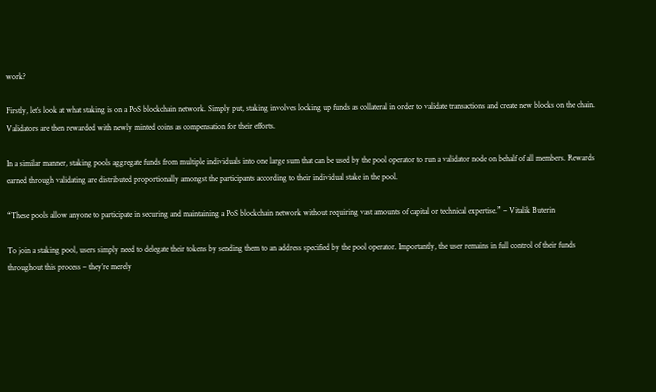work?

Firstly, let’s look at what staking is on a PoS blockchain network. Simply put, staking involves locking up funds as collateral in order to validate transactions and create new blocks on the chain. Validators are then rewarded with newly minted coins as compensation for their efforts.

In a similar manner, staking pools aggregate funds from multiple individuals into one large sum that can be used by the pool operator to run a validator node on behalf of all members. Rewards earned through validating are distributed proportionally amongst the participants according to their individual stake in the pool.

“These pools allow anyone to participate in securing and maintaining a PoS blockchain network without requiring vast amounts of capital or technical expertise.” – Vitalik Buterin

To join a staking pool, users simply need to delegate their tokens by sending them to an address specified by the pool operator. Importantly, the user remains in full control of their funds throughout this process – they’re merely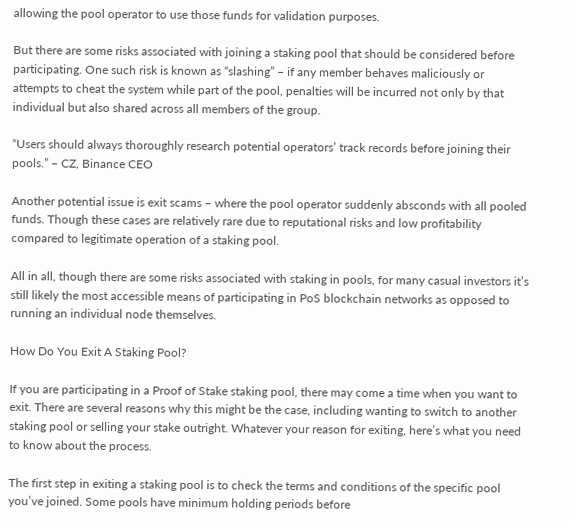allowing the pool operator to use those funds for validation purposes.

But there are some risks associated with joining a staking pool that should be considered before participating. One such risk is known as “slashing” – if any member behaves maliciously or attempts to cheat the system while part of the pool, penalties will be incurred not only by that individual but also shared across all members of the group.

“Users should always thoroughly research potential operators’ track records before joining their pools.” – CZ, Binance CEO

Another potential issue is exit scams – where the pool operator suddenly absconds with all pooled funds. Though these cases are relatively rare due to reputational risks and low profitability compared to legitimate operation of a staking pool.

All in all, though there are some risks associated with staking in pools, for many casual investors it’s still likely the most accessible means of participating in PoS blockchain networks as opposed to running an individual node themselves.

How Do You Exit A Staking Pool?

If you are participating in a Proof of Stake staking pool, there may come a time when you want to exit. There are several reasons why this might be the case, including wanting to switch to another staking pool or selling your stake outright. Whatever your reason for exiting, here’s what you need to know about the process.

The first step in exiting a staking pool is to check the terms and conditions of the specific pool you’ve joined. Some pools have minimum holding periods before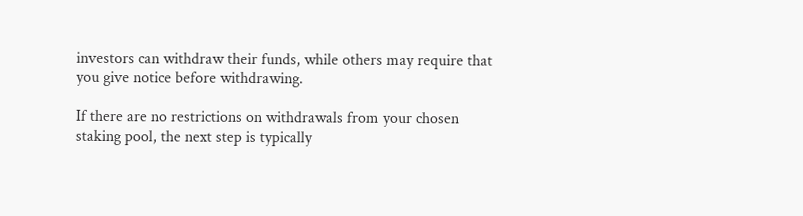investors can withdraw their funds, while others may require that you give notice before withdrawing.

If there are no restrictions on withdrawals from your chosen staking pool, the next step is typically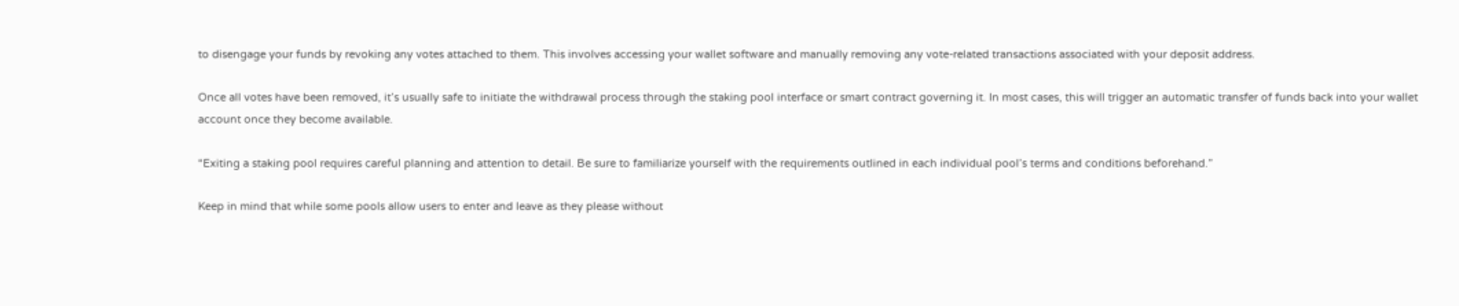to disengage your funds by revoking any votes attached to them. This involves accessing your wallet software and manually removing any vote-related transactions associated with your deposit address.

Once all votes have been removed, it’s usually safe to initiate the withdrawal process through the staking pool interface or smart contract governing it. In most cases, this will trigger an automatic transfer of funds back into your wallet account once they become available.

“Exiting a staking pool requires careful planning and attention to detail. Be sure to familiarize yourself with the requirements outlined in each individual pool’s terms and conditions beforehand.”

Keep in mind that while some pools allow users to enter and leave as they please without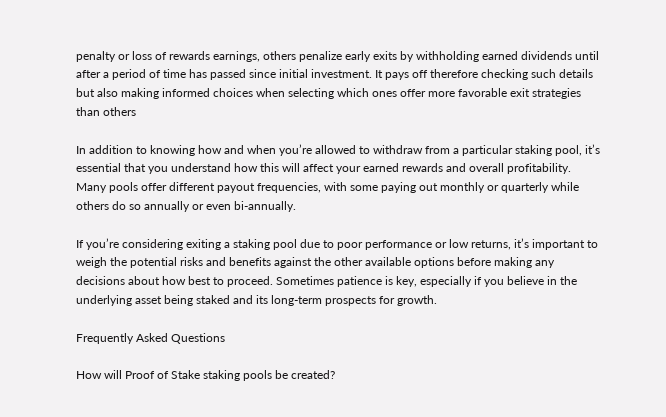penalty or loss of rewards earnings, others penalize early exits by withholding earned dividends until after a period of time has passed since initial investment. It pays off therefore checking such details but also making informed choices when selecting which ones offer more favorable exit strategies than others

In addition to knowing how and when you’re allowed to withdraw from a particular staking pool, it’s essential that you understand how this will affect your earned rewards and overall profitability. Many pools offer different payout frequencies, with some paying out monthly or quarterly while others do so annually or even bi-annually.

If you’re considering exiting a staking pool due to poor performance or low returns, it’s important to weigh the potential risks and benefits against the other available options before making any decisions about how best to proceed. Sometimes patience is key, especially if you believe in the underlying asset being staked and its long-term prospects for growth.

Frequently Asked Questions

How will Proof of Stake staking pools be created?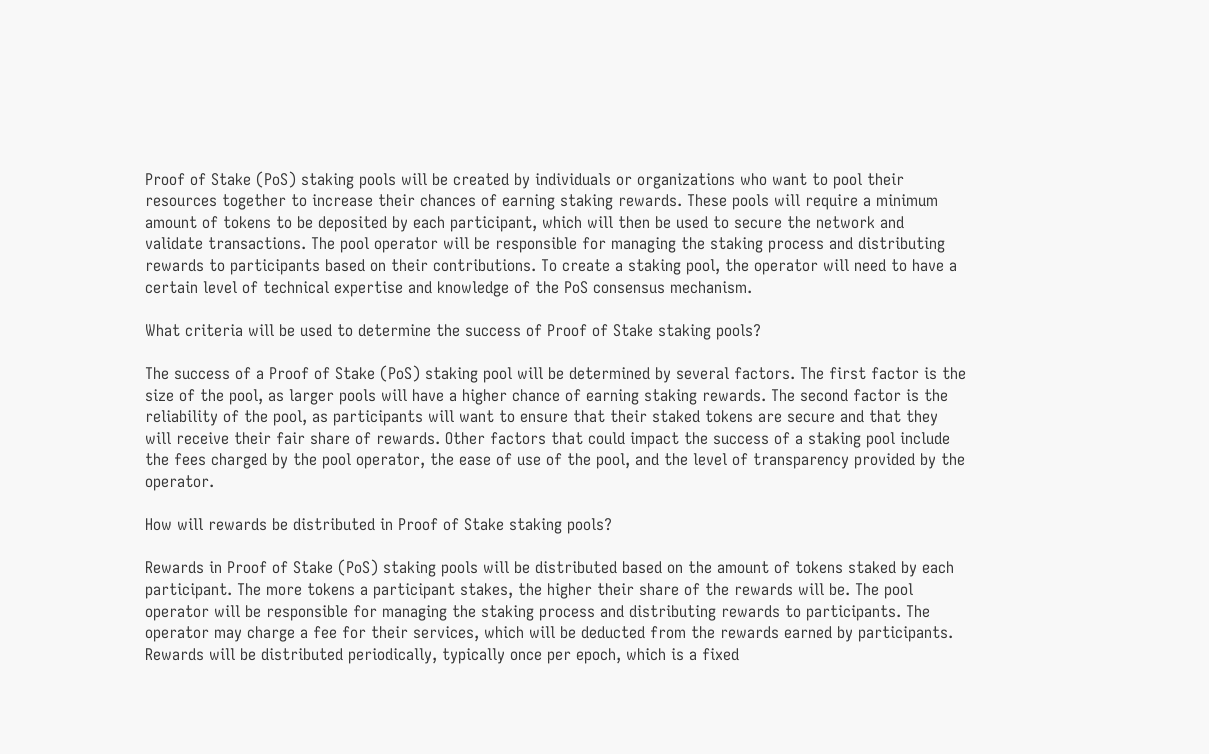Proof of Stake (PoS) staking pools will be created by individuals or organizations who want to pool their resources together to increase their chances of earning staking rewards. These pools will require a minimum amount of tokens to be deposited by each participant, which will then be used to secure the network and validate transactions. The pool operator will be responsible for managing the staking process and distributing rewards to participants based on their contributions. To create a staking pool, the operator will need to have a certain level of technical expertise and knowledge of the PoS consensus mechanism.

What criteria will be used to determine the success of Proof of Stake staking pools?

The success of a Proof of Stake (PoS) staking pool will be determined by several factors. The first factor is the size of the pool, as larger pools will have a higher chance of earning staking rewards. The second factor is the reliability of the pool, as participants will want to ensure that their staked tokens are secure and that they will receive their fair share of rewards. Other factors that could impact the success of a staking pool include the fees charged by the pool operator, the ease of use of the pool, and the level of transparency provided by the operator.

How will rewards be distributed in Proof of Stake staking pools?

Rewards in Proof of Stake (PoS) staking pools will be distributed based on the amount of tokens staked by each participant. The more tokens a participant stakes, the higher their share of the rewards will be. The pool operator will be responsible for managing the staking process and distributing rewards to participants. The operator may charge a fee for their services, which will be deducted from the rewards earned by participants. Rewards will be distributed periodically, typically once per epoch, which is a fixed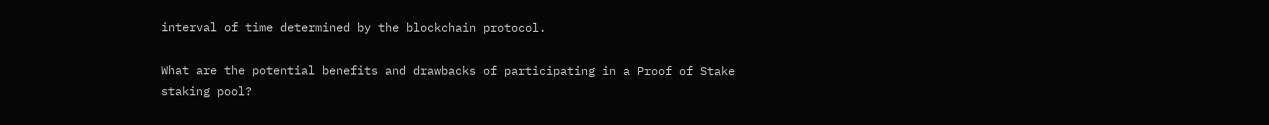interval of time determined by the blockchain protocol.

What are the potential benefits and drawbacks of participating in a Proof of Stake staking pool?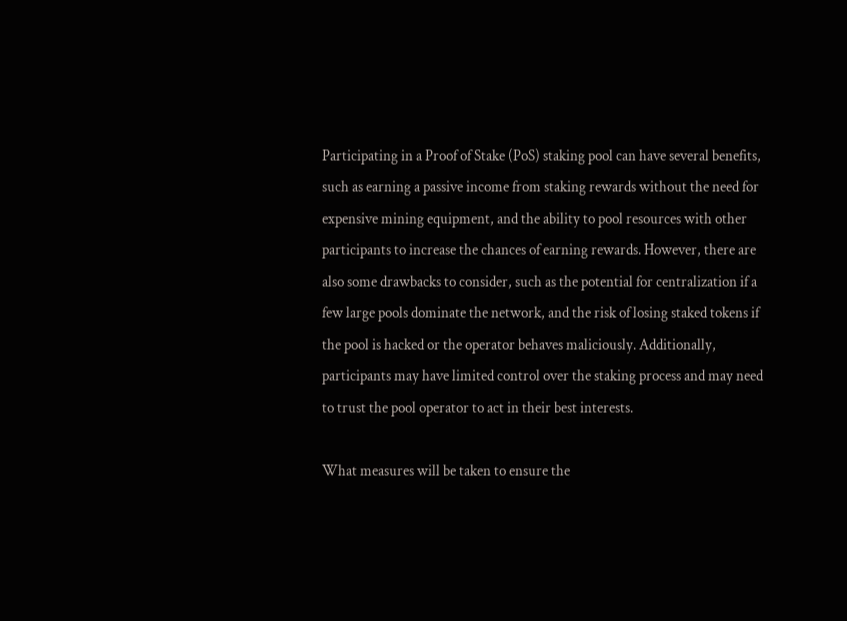Participating in a Proof of Stake (PoS) staking pool can have several benefits, such as earning a passive income from staking rewards without the need for expensive mining equipment, and the ability to pool resources with other participants to increase the chances of earning rewards. However, there are also some drawbacks to consider, such as the potential for centralization if a few large pools dominate the network, and the risk of losing staked tokens if the pool is hacked or the operator behaves maliciously. Additionally, participants may have limited control over the staking process and may need to trust the pool operator to act in their best interests.

What measures will be taken to ensure the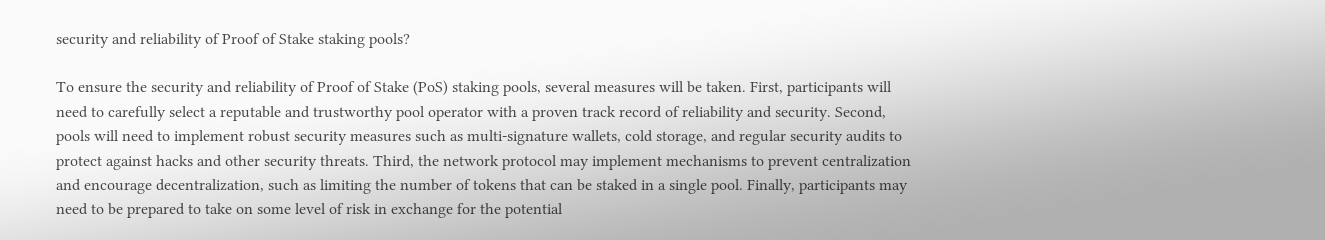security and reliability of Proof of Stake staking pools?

To ensure the security and reliability of Proof of Stake (PoS) staking pools, several measures will be taken. First, participants will need to carefully select a reputable and trustworthy pool operator with a proven track record of reliability and security. Second, pools will need to implement robust security measures such as multi-signature wallets, cold storage, and regular security audits to protect against hacks and other security threats. Third, the network protocol may implement mechanisms to prevent centralization and encourage decentralization, such as limiting the number of tokens that can be staked in a single pool. Finally, participants may need to be prepared to take on some level of risk in exchange for the potential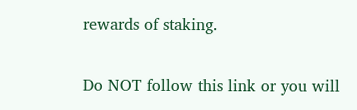rewards of staking.

Do NOT follow this link or you will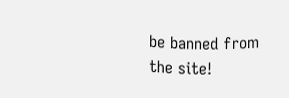be banned from the site!